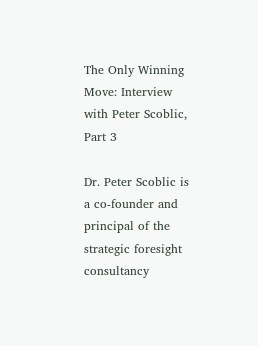The Only Winning Move: Interview with Peter Scoblic, Part 3

Dr. Peter Scoblic is a co-founder and principal of the strategic foresight consultancy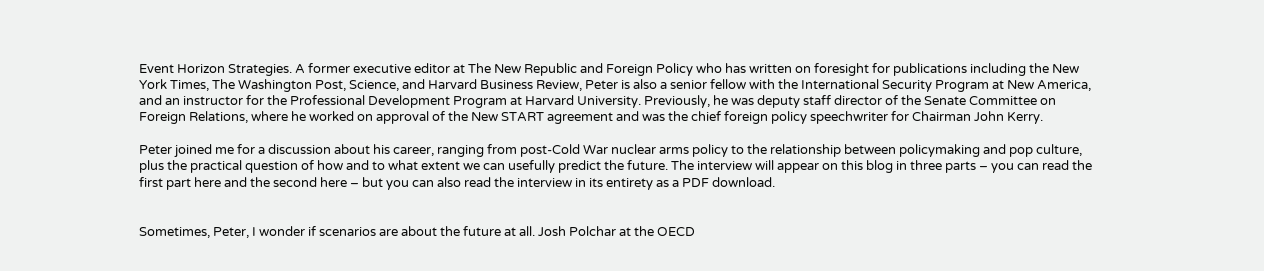Event Horizon Strategies. A former executive editor at The New Republic and Foreign Policy who has written on foresight for publications including the New York Times, The Washington Post, Science, and Harvard Business Review, Peter is also a senior fellow with the International Security Program at New America, and an instructor for the Professional Development Program at Harvard University. Previously, he was deputy staff director of the Senate Committee on Foreign Relations, where he worked on approval of the New START agreement and was the chief foreign policy speechwriter for Chairman John Kerry.

Peter joined me for a discussion about his career, ranging from post-Cold War nuclear arms policy to the relationship between policymaking and pop culture, plus the practical question of how and to what extent we can usefully predict the future. The interview will appear on this blog in three parts – you can read the first part here and the second here – but you can also read the interview in its entirety as a PDF download.


Sometimes, Peter, I wonder if scenarios are about the future at all. Josh Polchar at the OECD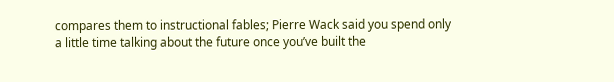compares them to instructional fables; Pierre Wack said you spend only a little time talking about the future once you’ve built the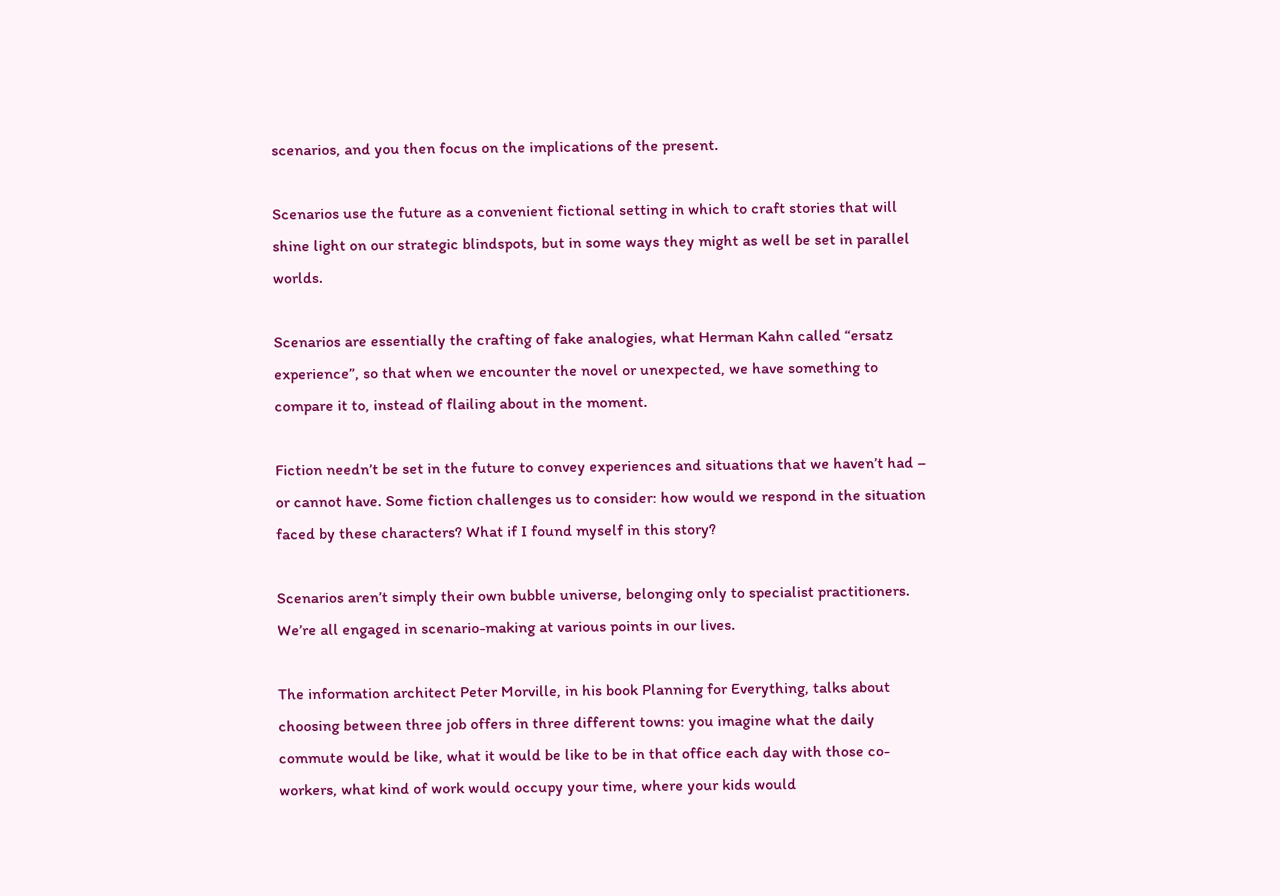scenarios, and you then focus on the implications of the present.

Scenarios use the future as a convenient fictional setting in which to craft stories that will shine light on our strategic blindspots, but in some ways they might as well be set in parallel worlds.

Scenarios are essentially the crafting of fake analogies, what Herman Kahn called “ersatz experience”, so that when we encounter the novel or unexpected, we have something to compare it to, instead of flailing about in the moment.

Fiction needn’t be set in the future to convey experiences and situations that we haven’t had – or cannot have. Some fiction challenges us to consider: how would we respond in the situation faced by these characters? What if I found myself in this story?

Scenarios aren’t simply their own bubble universe, belonging only to specialist practitioners. We’re all engaged in scenario-making at various points in our lives.

The information architect Peter Morville, in his book Planning for Everything, talks about choosing between three job offers in three different towns: you imagine what the daily commute would be like, what it would be like to be in that office each day with those co-workers, what kind of work would occupy your time, where your kids would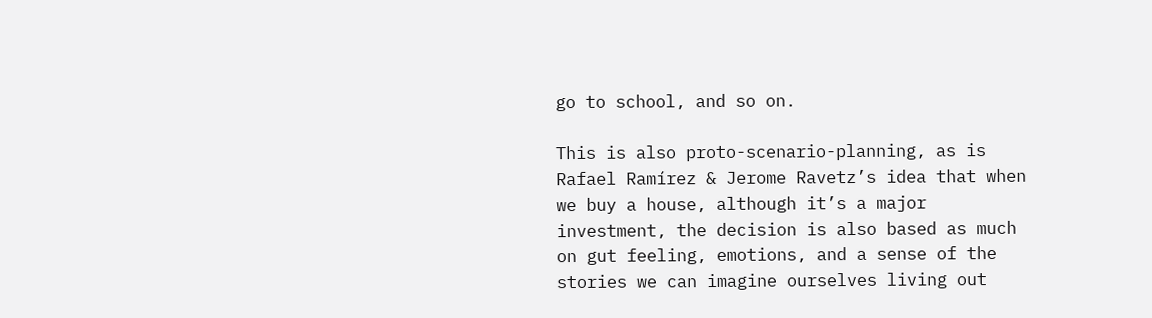go to school, and so on.

This is also proto-scenario-planning, as is Rafael Ramírez & Jerome Ravetz’s idea that when we buy a house, although it’s a major investment, the decision is also based as much on gut feeling, emotions, and a sense of the stories we can imagine ourselves living out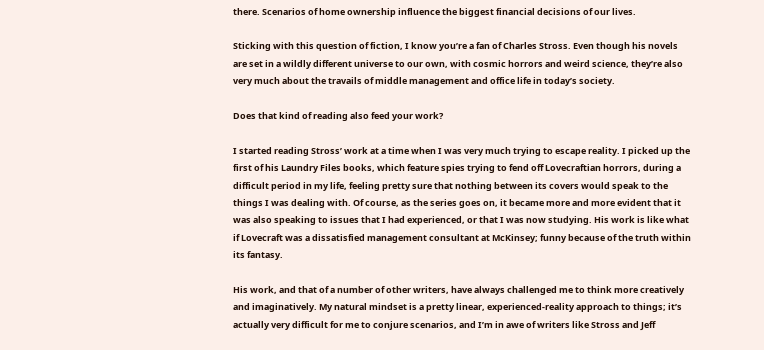there. Scenarios of home ownership influence the biggest financial decisions of our lives.

Sticking with this question of fiction, I know you’re a fan of Charles Stross. Even though his novels are set in a wildly different universe to our own, with cosmic horrors and weird science, they’re also very much about the travails of middle management and office life in today’s society.

Does that kind of reading also feed your work?

I started reading Stross’ work at a time when I was very much trying to escape reality. I picked up the first of his Laundry Files books, which feature spies trying to fend off Lovecraftian horrors, during a difficult period in my life, feeling pretty sure that nothing between its covers would speak to the things I was dealing with. Of course, as the series goes on, it became more and more evident that it was also speaking to issues that I had experienced, or that I was now studying. His work is like what if Lovecraft was a dissatisfied management consultant at McKinsey; funny because of the truth within its fantasy.

His work, and that of a number of other writers, have always challenged me to think more creatively and imaginatively. My natural mindset is a pretty linear, experienced-reality approach to things; it’s actually very difficult for me to conjure scenarios, and I’m in awe of writers like Stross and Jeff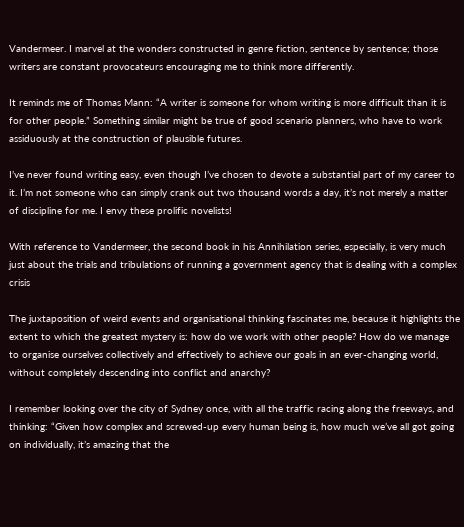Vandermeer. I marvel at the wonders constructed in genre fiction, sentence by sentence; those writers are constant provocateurs encouraging me to think more differently.

It reminds me of Thomas Mann: “A writer is someone for whom writing is more difficult than it is for other people.” Something similar might be true of good scenario planners, who have to work assiduously at the construction of plausible futures.

I’ve never found writing easy, even though I’ve chosen to devote a substantial part of my career to it. I’m not someone who can simply crank out two thousand words a day, it’s not merely a matter of discipline for me. I envy these prolific novelists!

With reference to Vandermeer, the second book in his Annihilation series, especially, is very much just about the trials and tribulations of running a government agency that is dealing with a complex crisis

The juxtaposition of weird events and organisational thinking fascinates me, because it highlights the extent to which the greatest mystery is: how do we work with other people? How do we manage to organise ourselves collectively and effectively to achieve our goals in an ever-changing world, without completely descending into conflict and anarchy?

I remember looking over the city of Sydney once, with all the traffic racing along the freeways, and thinking: “Given how complex and screwed-up every human being is, how much we’ve all got going on individually, it’s amazing that the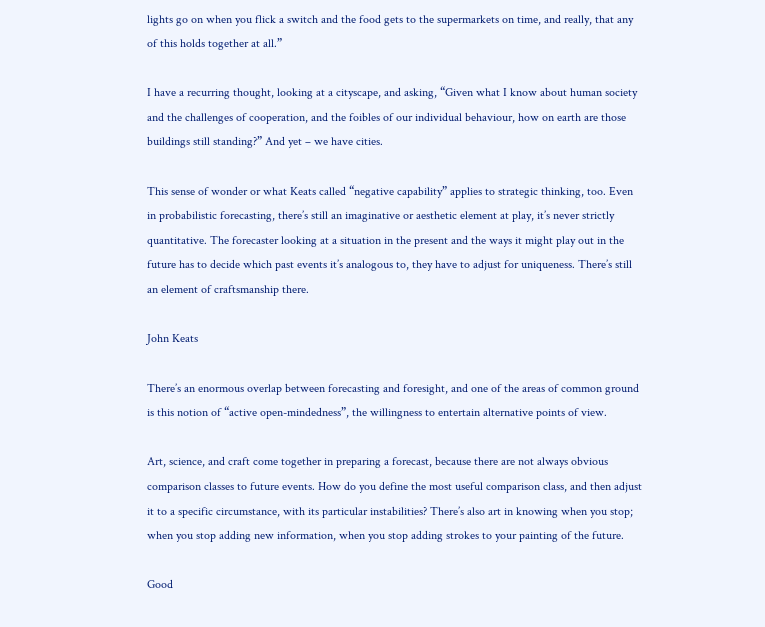lights go on when you flick a switch and the food gets to the supermarkets on time, and really, that any of this holds together at all.”

I have a recurring thought, looking at a cityscape, and asking, “Given what I know about human society and the challenges of cooperation, and the foibles of our individual behaviour, how on earth are those buildings still standing?” And yet – we have cities.

This sense of wonder or what Keats called “negative capability” applies to strategic thinking, too. Even in probabilistic forecasting, there’s still an imaginative or aesthetic element at play, it’s never strictly quantitative. The forecaster looking at a situation in the present and the ways it might play out in the future has to decide which past events it’s analogous to, they have to adjust for uniqueness. There’s still an element of craftsmanship there.

John Keats

There’s an enormous overlap between forecasting and foresight, and one of the areas of common ground is this notion of “active open-mindedness”, the willingness to entertain alternative points of view.

Art, science, and craft come together in preparing a forecast, because there are not always obvious comparison classes to future events. How do you define the most useful comparison class, and then adjust it to a specific circumstance, with its particular instabilities? There’s also art in knowing when you stop; when you stop adding new information, when you stop adding strokes to your painting of the future.

Good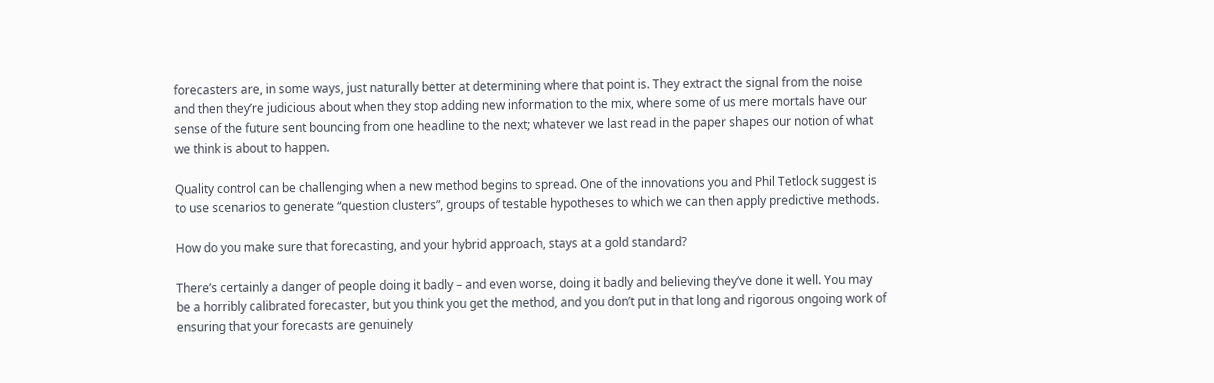forecasters are, in some ways, just naturally better at determining where that point is. They extract the signal from the noise and then they’re judicious about when they stop adding new information to the mix, where some of us mere mortals have our sense of the future sent bouncing from one headline to the next; whatever we last read in the paper shapes our notion of what we think is about to happen.

Quality control can be challenging when a new method begins to spread. One of the innovations you and Phil Tetlock suggest is to use scenarios to generate “question clusters”, groups of testable hypotheses to which we can then apply predictive methods.

How do you make sure that forecasting, and your hybrid approach, stays at a gold standard?

There’s certainly a danger of people doing it badly – and even worse, doing it badly and believing they’ve done it well. You may be a horribly calibrated forecaster, but you think you get the method, and you don’t put in that long and rigorous ongoing work of ensuring that your forecasts are genuinely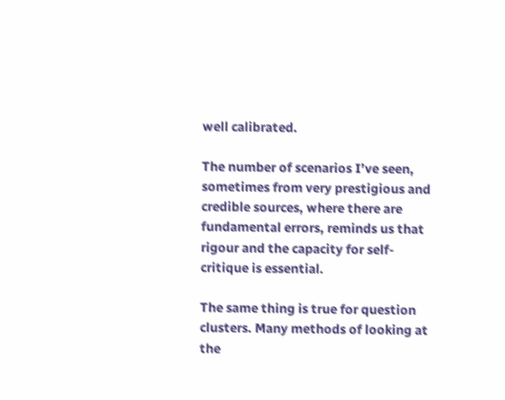well calibrated.

The number of scenarios I’ve seen, sometimes from very prestigious and credible sources, where there are fundamental errors, reminds us that rigour and the capacity for self-critique is essential.

The same thing is true for question clusters. Many methods of looking at the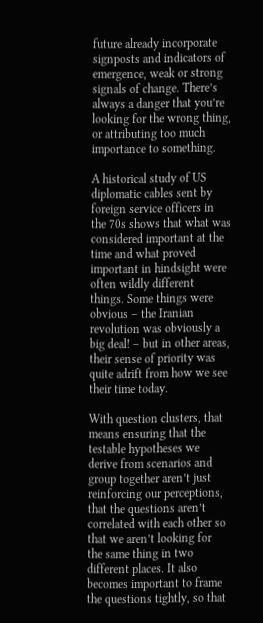future already incorporate signposts and indicators of emergence, weak or strong signals of change. There’s always a danger that you’re looking for the wrong thing, or attributing too much importance to something.

A historical study of US diplomatic cables sent by foreign service officers in the 70s shows that what was considered important at the time and what proved important in hindsight were often wildly different things. Some things were obvious – the Iranian revolution was obviously a big deal! – but in other areas, their sense of priority was quite adrift from how we see their time today.

With question clusters, that means ensuring that the testable hypotheses we derive from scenarios and group together aren’t just reinforcing our perceptions, that the questions aren’t correlated with each other so that we aren’t looking for the same thing in two different places. It also becomes important to frame the questions tightly, so that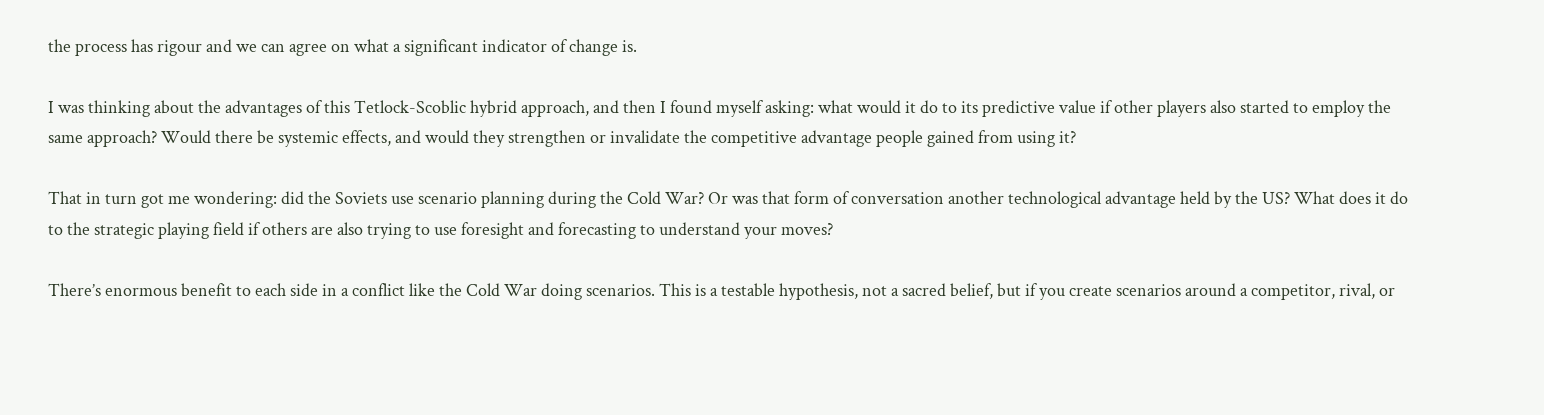the process has rigour and we can agree on what a significant indicator of change is.

I was thinking about the advantages of this Tetlock-Scoblic hybrid approach, and then I found myself asking: what would it do to its predictive value if other players also started to employ the same approach? Would there be systemic effects, and would they strengthen or invalidate the competitive advantage people gained from using it?

That in turn got me wondering: did the Soviets use scenario planning during the Cold War? Or was that form of conversation another technological advantage held by the US? What does it do to the strategic playing field if others are also trying to use foresight and forecasting to understand your moves?

There’s enormous benefit to each side in a conflict like the Cold War doing scenarios. This is a testable hypothesis, not a sacred belief, but if you create scenarios around a competitor, rival, or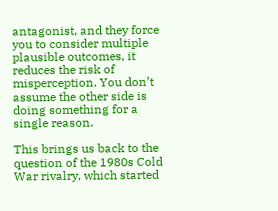antagonist, and they force you to consider multiple plausible outcomes, it reduces the risk of misperception. You don’t assume the other side is doing something for a single reason.

This brings us back to the question of the 1980s Cold War rivalry, which started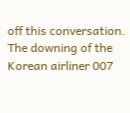off this conversation. The downing of the Korean airliner 007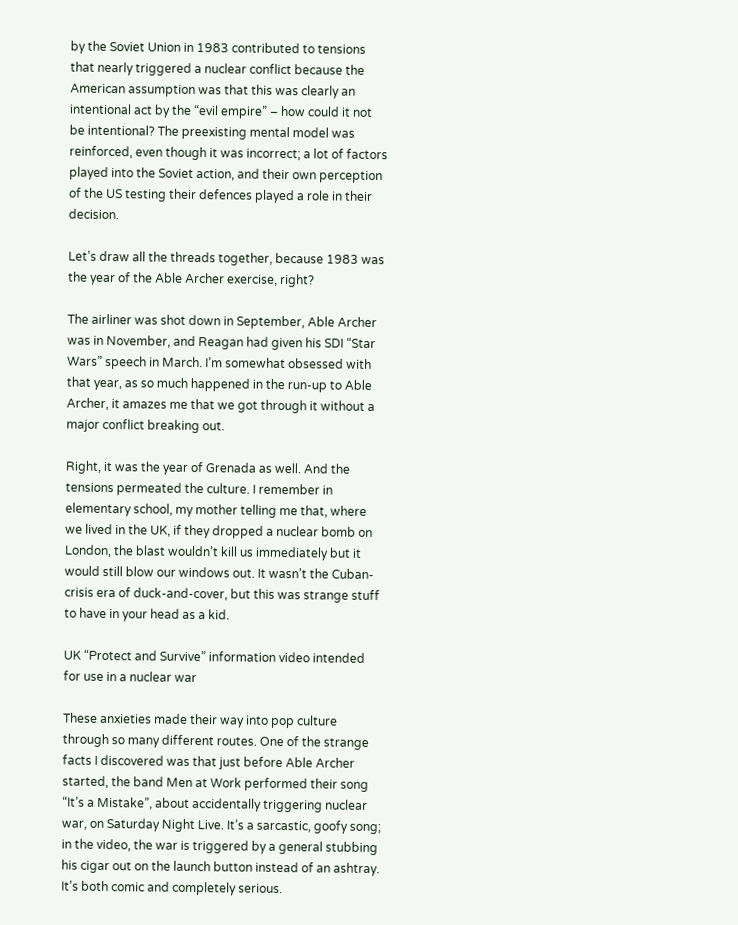by the Soviet Union in 1983 contributed to tensions that nearly triggered a nuclear conflict because the American assumption was that this was clearly an intentional act by the “evil empire” – how could it not be intentional? The preexisting mental model was reinforced, even though it was incorrect; a lot of factors played into the Soviet action, and their own perception of the US testing their defences played a role in their decision.

Let’s draw all the threads together, because 1983 was the year of the Able Archer exercise, right?

The airliner was shot down in September, Able Archer was in November, and Reagan had given his SDI “Star Wars” speech in March. I’m somewhat obsessed with that year, as so much happened in the run-up to Able Archer, it amazes me that we got through it without a major conflict breaking out.

Right, it was the year of Grenada as well. And the tensions permeated the culture. I remember in elementary school, my mother telling me that, where we lived in the UK, if they dropped a nuclear bomb on London, the blast wouldn’t kill us immediately but it would still blow our windows out. It wasn’t the Cuban-crisis era of duck-and-cover, but this was strange stuff to have in your head as a kid.

UK “Protect and Survive” information video intended for use in a nuclear war

These anxieties made their way into pop culture through so many different routes. One of the strange facts I discovered was that just before Able Archer started, the band Men at Work performed their song “It’s a Mistake”, about accidentally triggering nuclear war, on Saturday Night Live. It’s a sarcastic, goofy song; in the video, the war is triggered by a general stubbing his cigar out on the launch button instead of an ashtray. It’s both comic and completely serious.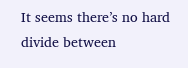It seems there’s no hard divide between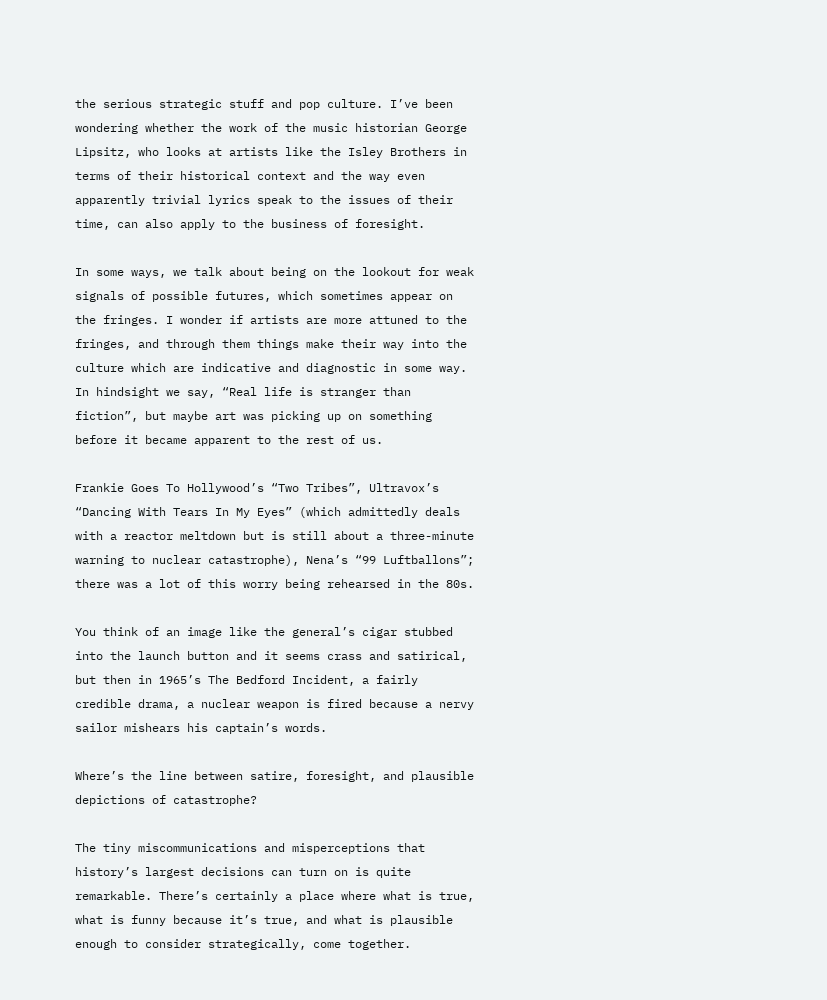the serious strategic stuff and pop culture. I’ve been wondering whether the work of the music historian George Lipsitz, who looks at artists like the Isley Brothers in terms of their historical context and the way even apparently trivial lyrics speak to the issues of their time, can also apply to the business of foresight.

In some ways, we talk about being on the lookout for weak signals of possible futures, which sometimes appear on the fringes. I wonder if artists are more attuned to the fringes, and through them things make their way into the culture which are indicative and diagnostic in some way. In hindsight we say, “Real life is stranger than fiction”, but maybe art was picking up on something before it became apparent to the rest of us.

Frankie Goes To Hollywood’s “Two Tribes”, Ultravox’s “Dancing With Tears In My Eyes” (which admittedly deals with a reactor meltdown but is still about a three-minute warning to nuclear catastrophe), Nena’s “99 Luftballons”; there was a lot of this worry being rehearsed in the 80s.

You think of an image like the general’s cigar stubbed into the launch button and it seems crass and satirical, but then in 1965’s The Bedford Incident, a fairly credible drama, a nuclear weapon is fired because a nervy sailor mishears his captain’s words.

Where’s the line between satire, foresight, and plausible depictions of catastrophe?

The tiny miscommunications and misperceptions that history’s largest decisions can turn on is quite remarkable. There’s certainly a place where what is true, what is funny because it’s true, and what is plausible enough to consider strategically, come together.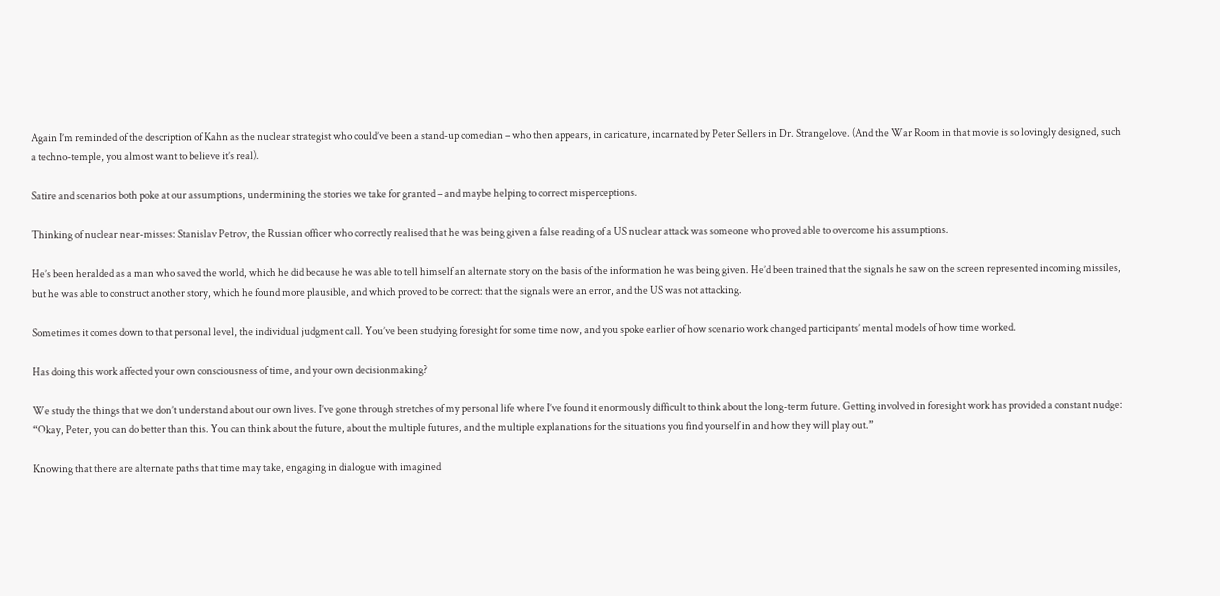Again I’m reminded of the description of Kahn as the nuclear strategist who could’ve been a stand-up comedian – who then appears, in caricature, incarnated by Peter Sellers in Dr. Strangelove. (And the War Room in that movie is so lovingly designed, such a techno-temple, you almost want to believe it’s real).

Satire and scenarios both poke at our assumptions, undermining the stories we take for granted – and maybe helping to correct misperceptions.

Thinking of nuclear near-misses: Stanislav Petrov, the Russian officer who correctly realised that he was being given a false reading of a US nuclear attack was someone who proved able to overcome his assumptions.

He’s been heralded as a man who saved the world, which he did because he was able to tell himself an alternate story on the basis of the information he was being given. He’d been trained that the signals he saw on the screen represented incoming missiles, but he was able to construct another story, which he found more plausible, and which proved to be correct: that the signals were an error, and the US was not attacking.

Sometimes it comes down to that personal level, the individual judgment call. You’ve been studying foresight for some time now, and you spoke earlier of how scenario work changed participants’ mental models of how time worked.

Has doing this work affected your own consciousness of time, and your own decisionmaking?

We study the things that we don’t understand about our own lives. I’ve gone through stretches of my personal life where I’ve found it enormously difficult to think about the long-term future. Getting involved in foresight work has provided a constant nudge: “Okay, Peter, you can do better than this. You can think about the future, about the multiple futures, and the multiple explanations for the situations you find yourself in and how they will play out.”

Knowing that there are alternate paths that time may take, engaging in dialogue with imagined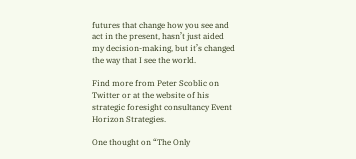futures that change how you see and act in the present, hasn’t just aided my decision-making, but it’s changed the way that I see the world.

Find more from Peter Scoblic on Twitter or at the website of his strategic foresight consultancy Event Horizon Strategies.

One thought on “The Only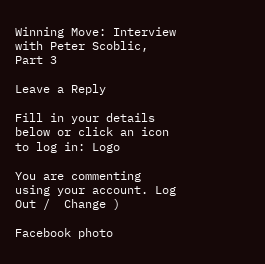Winning Move: Interview with Peter Scoblic, Part 3

Leave a Reply

Fill in your details below or click an icon to log in: Logo

You are commenting using your account. Log Out /  Change )

Facebook photo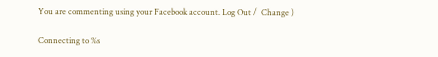You are commenting using your Facebook account. Log Out /  Change )

Connecting to %s